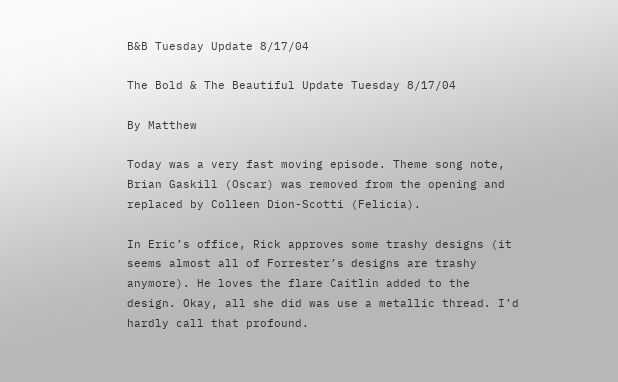B&B Tuesday Update 8/17/04

The Bold & The Beautiful Update Tuesday 8/17/04

By Matthew

Today was a very fast moving episode. Theme song note, Brian Gaskill (Oscar) was removed from the opening and replaced by Colleen Dion-Scotti (Felicia).

In Eric’s office, Rick approves some trashy designs (it seems almost all of Forrester’s designs are trashy anymore). He loves the flare Caitlin added to the design. Okay, all she did was use a metallic thread. I’d hardly call that profound.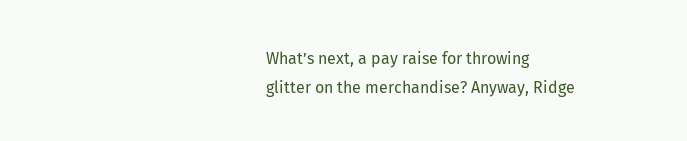What’s next, a pay raise for throwing glitter on the merchandise? Anyway, Ridge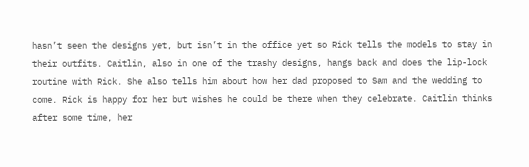hasn’t seen the designs yet, but isn’t in the office yet so Rick tells the models to stay in their outfits. Caitlin, also in one of the trashy designs, hangs back and does the lip-lock routine with Rick. She also tells him about how her dad proposed to Sam and the wedding to come. Rick is happy for her but wishes he could be there when they celebrate. Caitlin thinks after some time, her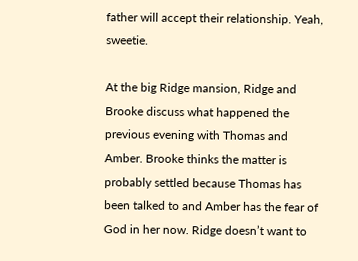father will accept their relationship. Yeah, sweetie.

At the big Ridge mansion, Ridge and Brooke discuss what happened the previous evening with Thomas and Amber. Brooke thinks the matter is probably settled because Thomas has been talked to and Amber has the fear of God in her now. Ridge doesn’t want to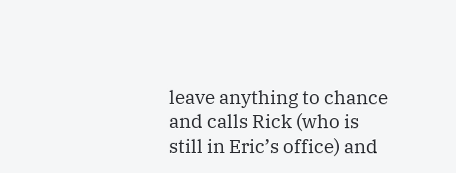leave anything to chance and calls Rick (who is still in Eric’s office) and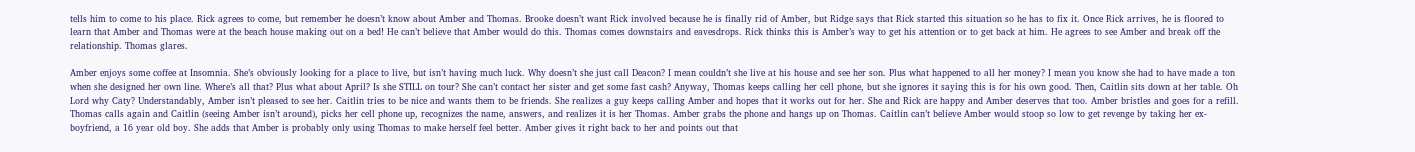tells him to come to his place. Rick agrees to come, but remember he doesn’t know about Amber and Thomas. Brooke doesn’t want Rick involved because he is finally rid of Amber, but Ridge says that Rick started this situation so he has to fix it. Once Rick arrives, he is floored to learn that Amber and Thomas were at the beach house making out on a bed! He can’t believe that Amber would do this. Thomas comes downstairs and eavesdrops. Rick thinks this is Amber’s way to get his attention or to get back at him. He agrees to see Amber and break off the relationship. Thomas glares.

Amber enjoys some coffee at Insomnia. She’s obviously looking for a place to live, but isn’t having much luck. Why doesn’t she just call Deacon? I mean couldn’t she live at his house and see her son. Plus what happened to all her money? I mean you know she had to have made a ton when she designed her own line. Where’s all that? Plus what about April? Is she STILL on tour? She can’t contact her sister and get some fast cash? Anyway, Thomas keeps calling her cell phone, but she ignores it saying this is for his own good. Then, Caitlin sits down at her table. Oh Lord why Caty? Understandably, Amber isn’t pleased to see her. Caitlin tries to be nice and wants them to be friends. She realizes a guy keeps calling Amber and hopes that it works out for her. She and Rick are happy and Amber deserves that too. Amber bristles and goes for a refill. Thomas calls again and Caitlin (seeing Amber isn’t around), picks her cell phone up, recognizes the name, answers, and realizes it is her Thomas. Amber grabs the phone and hangs up on Thomas. Caitlin can’t believe Amber would stoop so low to get revenge by taking her ex-boyfriend, a 16 year old boy. She adds that Amber is probably only using Thomas to make herself feel better. Amber gives it right back to her and points out that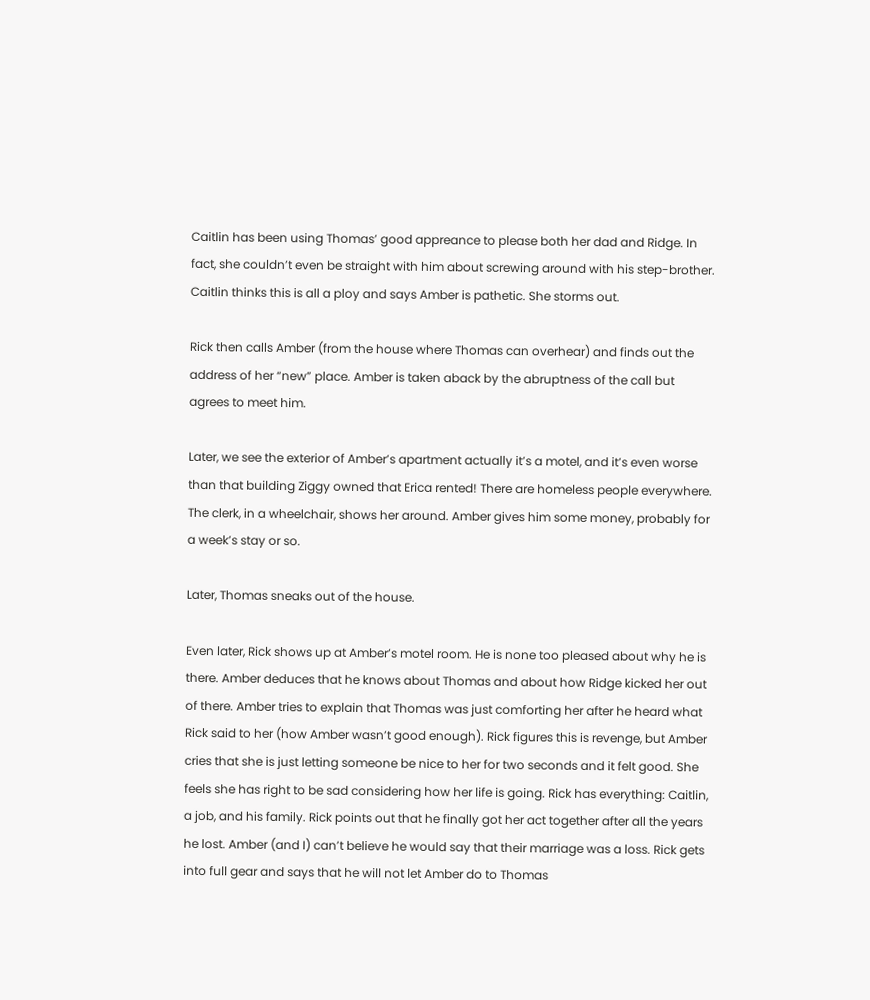Caitlin has been using Thomas’ good appreance to please both her dad and Ridge. In fact, she couldn’t even be straight with him about screwing around with his step-brother. Caitlin thinks this is all a ploy and says Amber is pathetic. She storms out.

Rick then calls Amber (from the house where Thomas can overhear) and finds out the address of her “new” place. Amber is taken aback by the abruptness of the call but agrees to meet him.

Later, we see the exterior of Amber’s apartment actually it’s a motel, and it’s even worse than that building Ziggy owned that Erica rented! There are homeless people everywhere. The clerk, in a wheelchair, shows her around. Amber gives him some money, probably for a week’s stay or so.

Later, Thomas sneaks out of the house.

Even later, Rick shows up at Amber’s motel room. He is none too pleased about why he is there. Amber deduces that he knows about Thomas and about how Ridge kicked her out of there. Amber tries to explain that Thomas was just comforting her after he heard what Rick said to her (how Amber wasn’t good enough). Rick figures this is revenge, but Amber cries that she is just letting someone be nice to her for two seconds and it felt good. She feels she has right to be sad considering how her life is going. Rick has everything: Caitlin, a job, and his family. Rick points out that he finally got her act together after all the years he lost. Amber (and I) can’t believe he would say that their marriage was a loss. Rick gets into full gear and says that he will not let Amber do to Thomas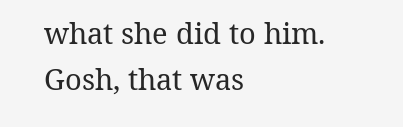what she did to him. Gosh, that was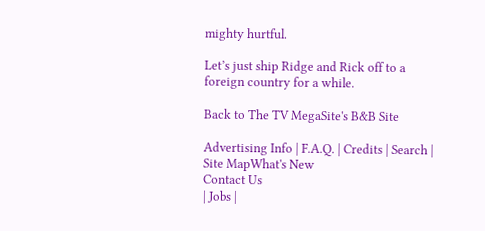mighty hurtful.

Let’s just ship Ridge and Rick off to a foreign country for a while.

Back to The TV MegaSite's B&B Site

Advertising Info | F.A.Q. | Credits | Search | Site MapWhat's New
Contact Us
| Jobs |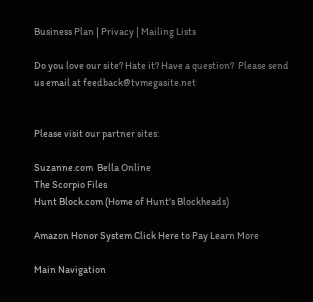Business Plan | Privacy | Mailing Lists

Do you love our site? Hate it? Have a question?  Please send us email at feedback@tvmegasite.net


Please visit our partner sites:

Suzanne.com  Bella Online
The Scorpio Files
Hunt Block.com (Home of Hunt's Blockheads)

Amazon Honor System Click Here to Pay Learn More

Main Navigation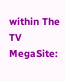within The TV MegaSite: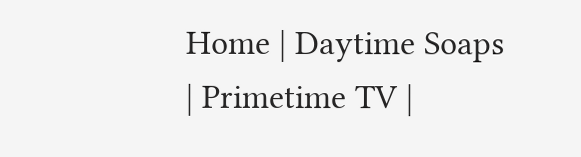Home | Daytime Soaps | Primetime TV |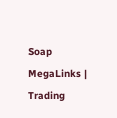Soap MegaLinks | Trading